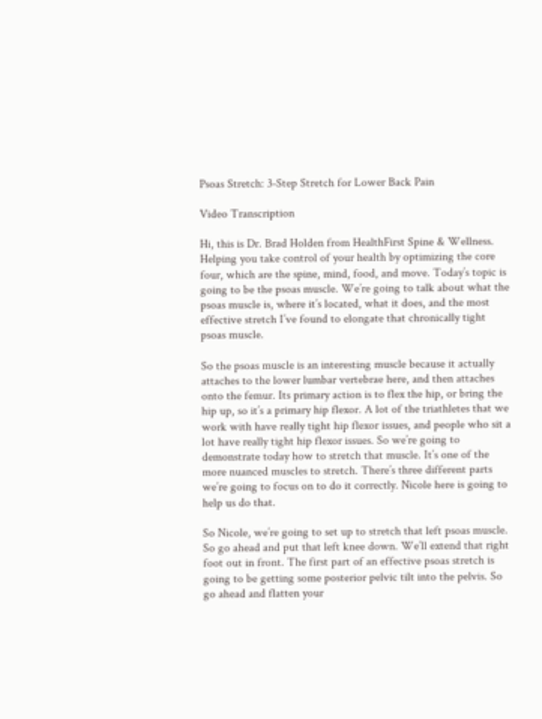Psoas Stretch: 3-Step Stretch for Lower Back Pain

Video Transcription

Hi, this is Dr. Brad Holden from HealthFirst Spine & Wellness. Helping you take control of your health by optimizing the core four, which are the spine, mind, food, and move. Today’s topic is going to be the psoas muscle. We’re going to talk about what the psoas muscle is, where it’s located, what it does, and the most effective stretch I’ve found to elongate that chronically tight psoas muscle.

So the psoas muscle is an interesting muscle because it actually attaches to the lower lumbar vertebrae here, and then attaches onto the femur. Its primary action is to flex the hip, or bring the hip up, so it’s a primary hip flexor. A lot of the triathletes that we work with have really tight hip flexor issues, and people who sit a lot have really tight hip flexor issues. So we’re going to demonstrate today how to stretch that muscle. It’s one of the more nuanced muscles to stretch. There’s three different parts we’re going to focus on to do it correctly. Nicole here is going to help us do that.

So Nicole, we’re going to set up to stretch that left psoas muscle. So go ahead and put that left knee down. We’ll extend that right foot out in front. The first part of an effective psoas stretch is going to be getting some posterior pelvic tilt into the pelvis. So go ahead and flatten your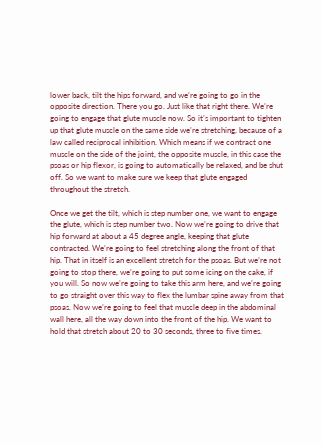lower back, tilt the hips forward, and we’re going to go in the opposite direction. There you go. Just like that right there. We’re going to engage that glute muscle now. So it’s important to tighten up that glute muscle on the same side we’re stretching, because of a law called reciprocal inhibition. Which means if we contract one muscle on the side of the joint, the opposite muscle, in this case the psoas or hip flexor, is going to automatically be relaxed, and be shut off. So we want to make sure we keep that glute engaged throughout the stretch.

Once we get the tilt, which is step number one, we want to engage the glute, which is step number two. Now we’re going to drive that hip forward at about a 45 degree angle, keeping that glute contracted. We’re going to feel stretching along the front of that hip. That in itself is an excellent stretch for the psoas. But we’re not going to stop there, we’re going to put some icing on the cake, if you will. So now we’re going to take this arm here, and we’re going to go straight over this way to flex the lumbar spine away from that psoas. Now we’re going to feel that muscle deep in the abdominal wall here, all the way down into the front of the hip. We want to hold that stretch about 20 to 30 seconds, three to five times.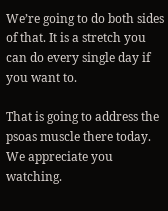We’re going to do both sides of that. It is a stretch you can do every single day if you want to.

That is going to address the psoas muscle there today. We appreciate you watching.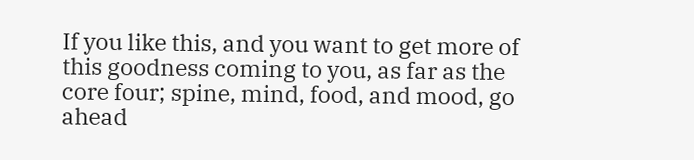If you like this, and you want to get more of this goodness coming to you, as far as the core four; spine, mind, food, and mood, go ahead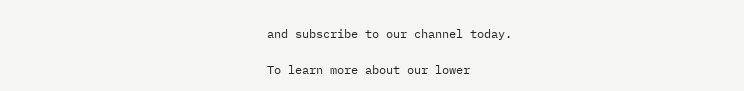and subscribe to our channel today.

To learn more about our lower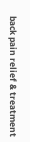back pain relief & treatment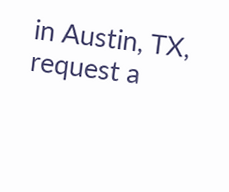in Austin, TX, request a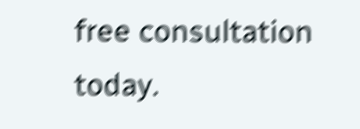free consultation today.